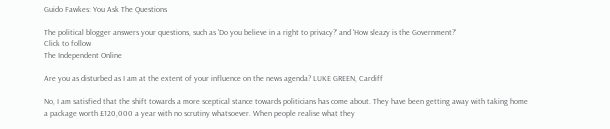Guido Fawkes: You Ask The Questions

The political blogger answers your questions, such as 'Do you believe in a right to privacy?' and 'How sleazy is the Government?'
Click to follow
The Independent Online

Are you as disturbed as I am at the extent of your influence on the news agenda? LUKE GREEN, Cardiff

No, I am satisfied that the shift towards a more sceptical stance towards politicians has come about. They have been getting away with taking home a package worth £120,000 a year with no scrutiny whatsoever. When people realise what they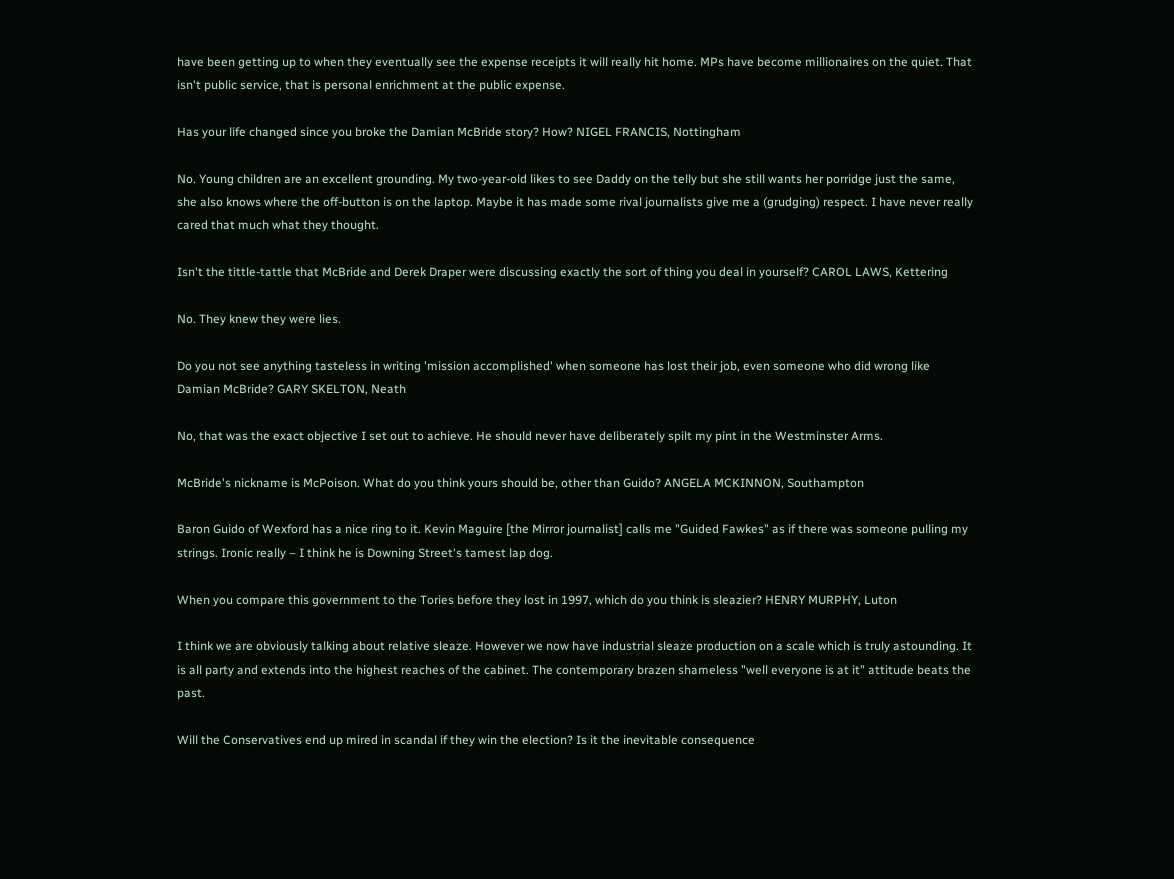have been getting up to when they eventually see the expense receipts it will really hit home. MPs have become millionaires on the quiet. That isn't public service, that is personal enrichment at the public expense.

Has your life changed since you broke the Damian McBride story? How? NIGEL FRANCIS, Nottingham

No. Young children are an excellent grounding. My two-year-old likes to see Daddy on the telly but she still wants her porridge just the same, she also knows where the off-button is on the laptop. Maybe it has made some rival journalists give me a (grudging) respect. I have never really cared that much what they thought.

Isn't the tittle-tattle that McBride and Derek Draper were discussing exactly the sort of thing you deal in yourself? CAROL LAWS, Kettering

No. They knew they were lies.

Do you not see anything tasteless in writing 'mission accomplished' when someone has lost their job, even someone who did wrong like Damian McBride? GARY SKELTON, Neath

No, that was the exact objective I set out to achieve. He should never have deliberately spilt my pint in the Westminster Arms.

McBride's nickname is McPoison. What do you think yours should be, other than Guido? ANGELA MCKINNON, Southampton

Baron Guido of Wexford has a nice ring to it. Kevin Maguire [the Mirror journalist] calls me "Guided Fawkes" as if there was someone pulling my strings. Ironic really – I think he is Downing Street's tamest lap dog.

When you compare this government to the Tories before they lost in 1997, which do you think is sleazier? HENRY MURPHY, Luton

I think we are obviously talking about relative sleaze. However we now have industrial sleaze production on a scale which is truly astounding. It is all party and extends into the highest reaches of the cabinet. The contemporary brazen shameless "well everyone is at it" attitude beats the past.

Will the Conservatives end up mired in scandal if they win the election? Is it the inevitable consequence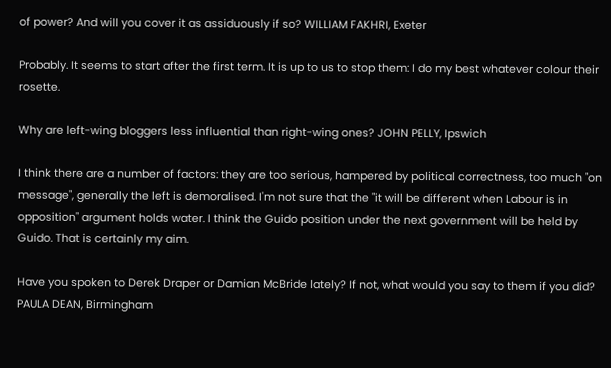of power? And will you cover it as assiduously if so? WILLIAM FAKHRI, Exeter

Probably. It seems to start after the first term. It is up to us to stop them: I do my best whatever colour their rosette.

Why are left-wing bloggers less influential than right-wing ones? JOHN PELLY, Ipswich

I think there are a number of factors: they are too serious, hampered by political correctness, too much "on message", generally the left is demoralised. I'm not sure that the "it will be different when Labour is in opposition" argument holds water. I think the Guido position under the next government will be held by Guido. That is certainly my aim.

Have you spoken to Derek Draper or Damian McBride lately? If not, what would you say to them if you did? PAULA DEAN, Birmingham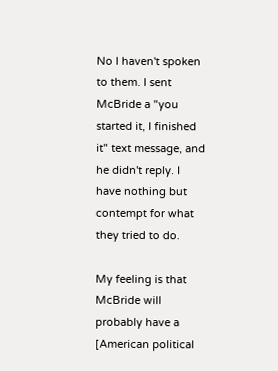No I haven't spoken to them. I sent McBride a "you started it, I finished it" text message, and he didn't reply. I have nothing but contempt for what they tried to do.

My feeling is that McBride will probably have a [American political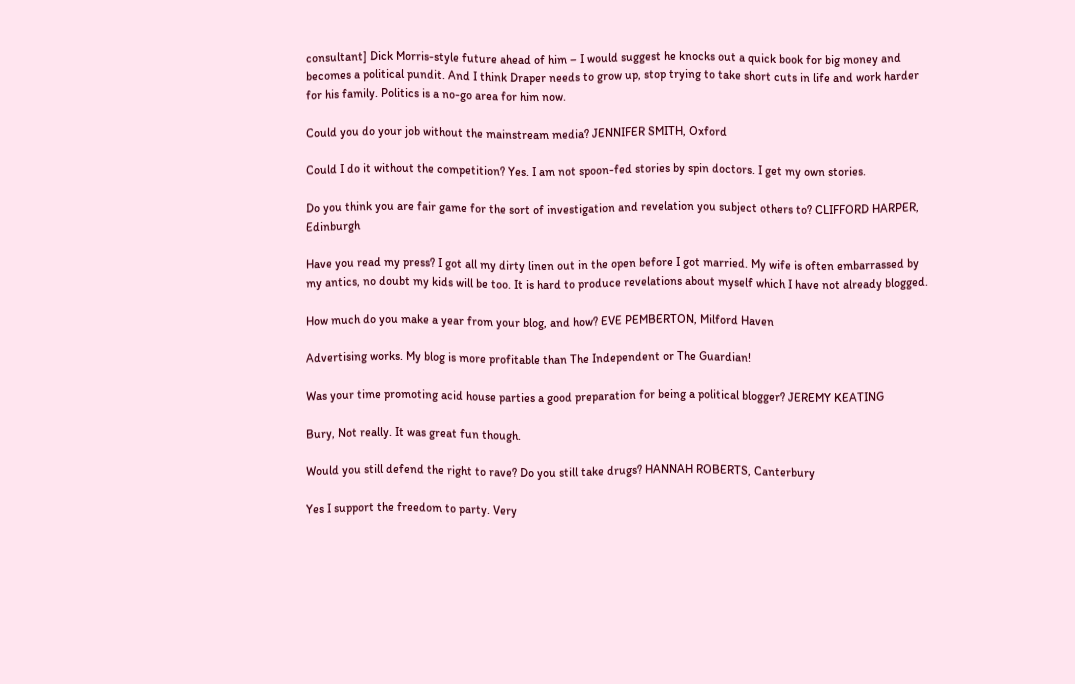consultant] Dick Morris-style future ahead of him – I would suggest he knocks out a quick book for big money and becomes a political pundit. And I think Draper needs to grow up, stop trying to take short cuts in life and work harder for his family. Politics is a no-go area for him now.

Could you do your job without the mainstream media? JENNIFER SMITH, Oxford

Could I do it without the competition? Yes. I am not spoon-fed stories by spin doctors. I get my own stories.

Do you think you are fair game for the sort of investigation and revelation you subject others to? CLIFFORD HARPER, Edinburgh

Have you read my press? I got all my dirty linen out in the open before I got married. My wife is often embarrassed by my antics, no doubt my kids will be too. It is hard to produce revelations about myself which I have not already blogged.

How much do you make a year from your blog, and how? EVE PEMBERTON, Milford Haven

Advertising works. My blog is more profitable than The Independent or The Guardian!

Was your time promoting acid house parties a good preparation for being a political blogger? JEREMY KEATING

Bury, Not really. It was great fun though.

Would you still defend the right to rave? Do you still take drugs? HANNAH ROBERTS, Canterbury

Yes I support the freedom to party. Very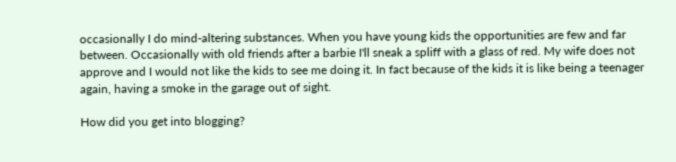occasionally I do mind-altering substances. When you have young kids the opportunities are few and far between. Occasionally with old friends after a barbie I'll sneak a spliff with a glass of red. My wife does not approve and I would not like the kids to see me doing it. In fact because of the kids it is like being a teenager again, having a smoke in the garage out of sight.

How did you get into blogging?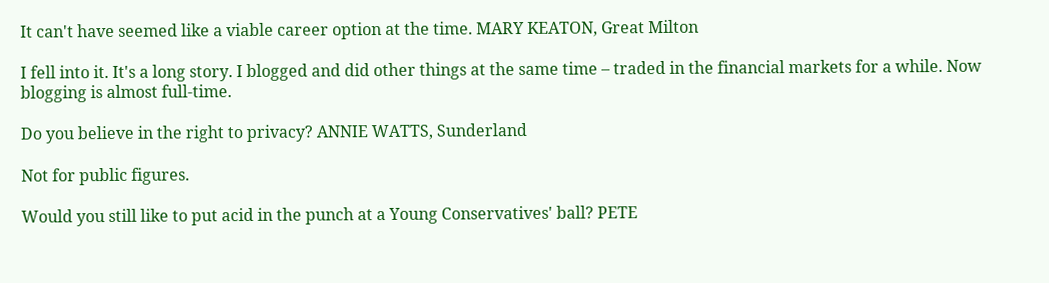It can't have seemed like a viable career option at the time. MARY KEATON, Great Milton

I fell into it. It's a long story. I blogged and did other things at the same time – traded in the financial markets for a while. Now blogging is almost full-time.

Do you believe in the right to privacy? ANNIE WATTS, Sunderland

Not for public figures.

Would you still like to put acid in the punch at a Young Conservatives' ball? PETE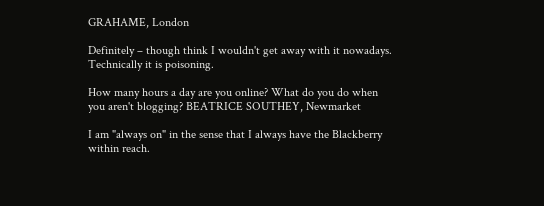GRAHAME, London

Definitely – though think I wouldn't get away with it nowadays. Technically it is poisoning.

How many hours a day are you online? What do you do when you aren't blogging? BEATRICE SOUTHEY, Newmarket

I am "always on" in the sense that I always have the Blackberry within reach.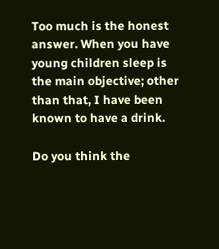Too much is the honest answer. When you have young children sleep is the main objective; other than that, I have been known to have a drink.

Do you think the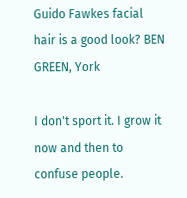Guido Fawkes facial hair is a good look? BEN GREEN, York

I don't sport it. I grow it now and then to confuse people.